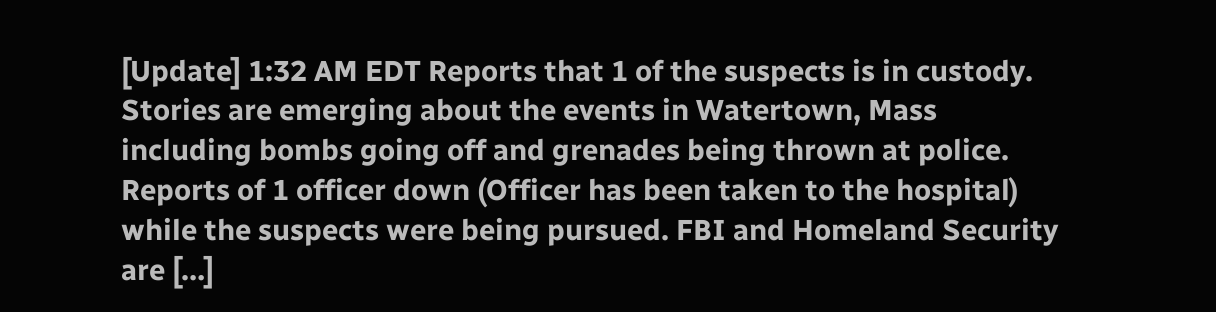[Update] 1:32 AM EDT Reports that 1 of the suspects is in custody. Stories are emerging about the events in Watertown, Mass including bombs going off and grenades being thrown at police. Reports of 1 officer down (Officer has been taken to the hospital) while the suspects were being pursued. FBI and Homeland Security are […]